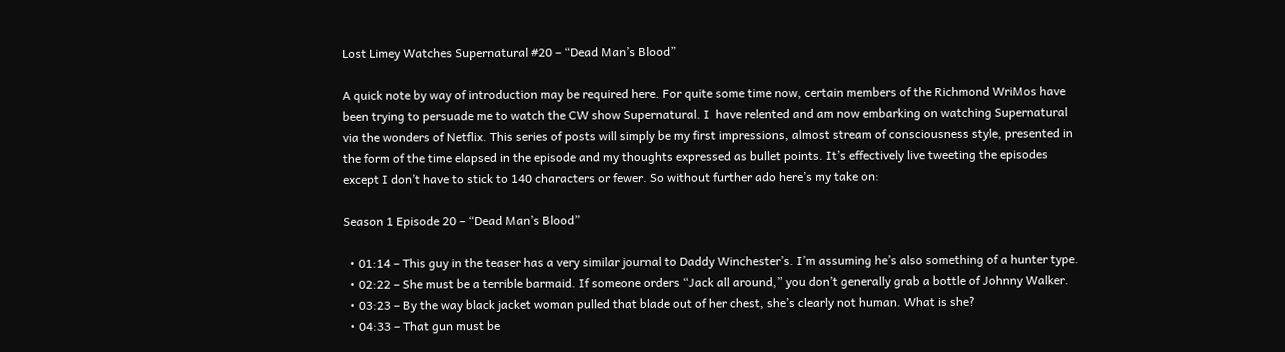Lost Limey Watches Supernatural #20 – “Dead Man’s Blood”

A quick note by way of introduction may be required here. For quite some time now, certain members of the Richmond WriMos have been trying to persuade me to watch the CW show Supernatural. I  have relented and am now embarking on watching Supernatural via the wonders of Netflix. This series of posts will simply be my first impressions, almost stream of consciousness style, presented in the form of the time elapsed in the episode and my thoughts expressed as bullet points. It’s effectively live tweeting the episodes except I don’t have to stick to 140 characters or fewer. So without further ado here’s my take on:

Season 1 Episode 20 – “Dead Man’s Blood”

  • 01:14 – This guy in the teaser has a very similar journal to Daddy Winchester’s. I’m assuming he’s also something of a hunter type.
  • 02:22 – She must be a terrible barmaid. If someone orders “Jack all around,” you don’t generally grab a bottle of Johnny Walker.
  • 03:23 – By the way black jacket woman pulled that blade out of her chest, she’s clearly not human. What is she?
  • 04:33 – That gun must be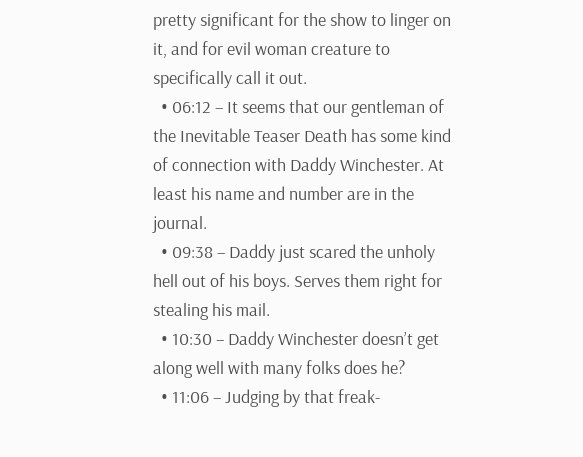pretty significant for the show to linger on it, and for evil woman creature to specifically call it out.
  • 06:12 – It seems that our gentleman of the Inevitable Teaser Death has some kind of connection with Daddy Winchester. At least his name and number are in the journal.
  • 09:38 – Daddy just scared the unholy hell out of his boys. Serves them right for stealing his mail.
  • 10:30 – Daddy Winchester doesn’t get along well with many folks does he?
  • 11:06 – Judging by that freak-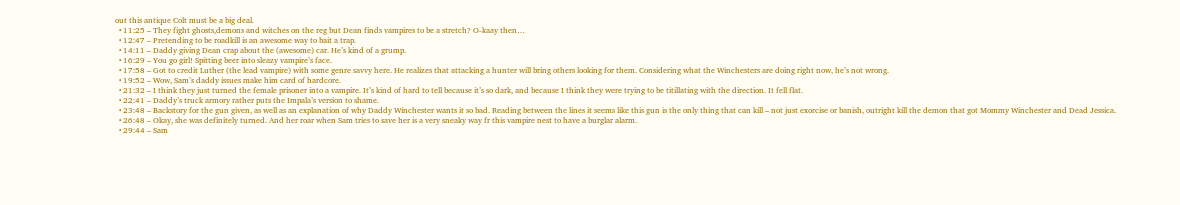out this antique Colt must be a big deal.
  • 11:25 – They fight ghosts,demons and witches on the reg but Dean finds vampires to be a stretch? O-kaay then…
  • 12:47 – Pretending to be roadkill is an awesome way to bait a trap.
  • 14:11 – Daddy giving Dean crap about the (awesome) car. He’s kind of a grump.
  • 16:29 – You go girl! Spitting beer into sleazy vampire’s face.
  • 17:58 – Got to credit Luther (the lead vampire) with some genre savvy here. He realizes that attacking a hunter will bring others looking for them. Considering what the Winchesters are doing right now, he’s not wrong.
  • 19:52 – Wow, Sam’s daddy issues make him card of hardcore.
  • 21:32 – I think they just turned the female prisoner into a vampire. It’s kind of hard to tell because it’s so dark, and because I think they were trying to be titillating with the direction. It fell flat.
  • 22:41 – Daddy’s truck armory rather puts the Impala’s version to shame.
  • 23:48 – Backstory for the gun given, as well as an explanation of why Daddy Winchester wants it so bad. Reading between the lines it seems like this gun is the only thing that can kill – not just exorcise or banish, outright kill the demon that got Mommy Winchester and Dead Jessica.
  • 26:48 – Okay, she was definitely turned. And her roar when Sam tries to save her is a very sneaky way fr this vampire nest to have a burglar alarm.
  • 29:44 – Sam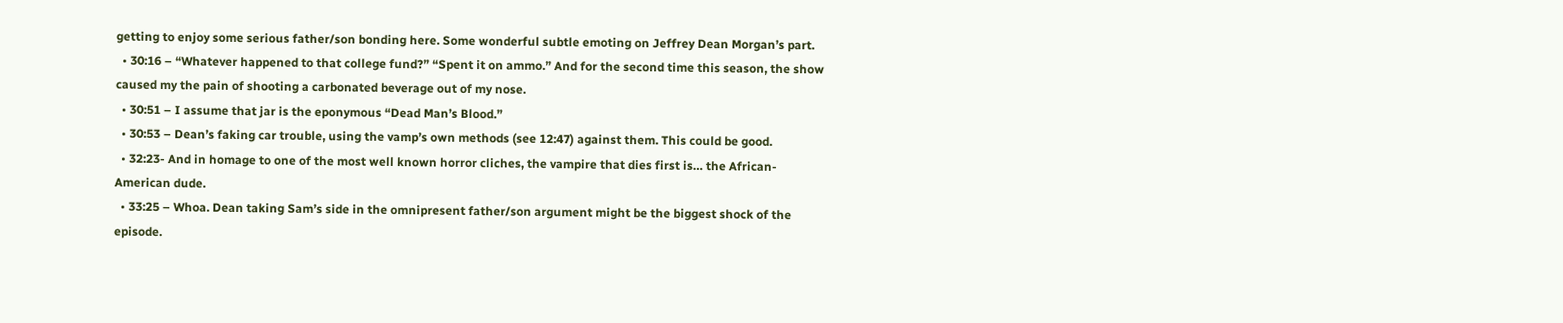getting to enjoy some serious father/son bonding here. Some wonderful subtle emoting on Jeffrey Dean Morgan’s part.
  • 30:16 – “Whatever happened to that college fund?” “Spent it on ammo.” And for the second time this season, the show caused my the pain of shooting a carbonated beverage out of my nose.
  • 30:51 – I assume that jar is the eponymous “Dead Man’s Blood.”
  • 30:53 – Dean’s faking car trouble, using the vamp’s own methods (see 12:47) against them. This could be good.
  • 32:23- And in homage to one of the most well known horror cliches, the vampire that dies first is… the African-American dude.
  • 33:25 – Whoa. Dean taking Sam’s side in the omnipresent father/son argument might be the biggest shock of the episode.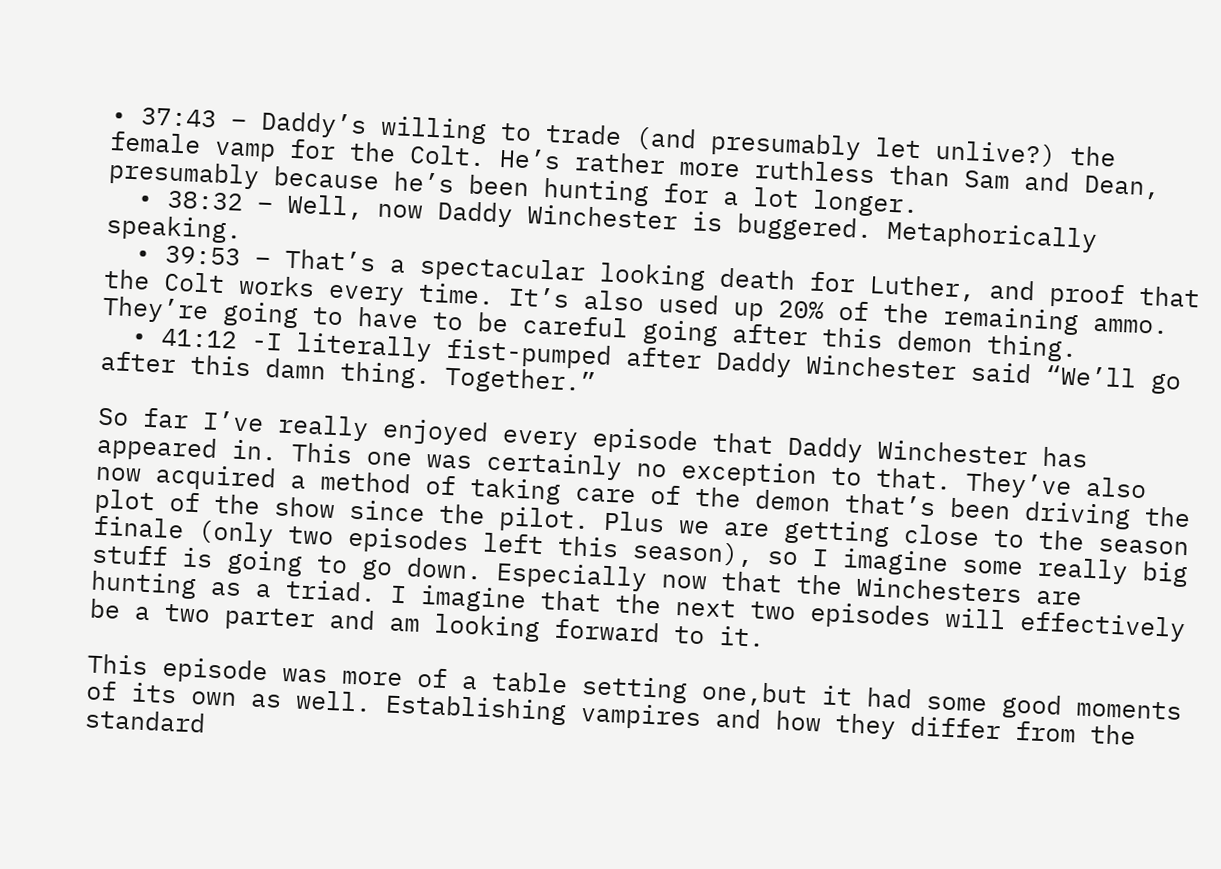• 37:43 – Daddy’s willing to trade (and presumably let unlive?) the female vamp for the Colt. He’s rather more ruthless than Sam and Dean, presumably because he’s been hunting for a lot longer.
  • 38:32 – Well, now Daddy Winchester is buggered. Metaphorically speaking.
  • 39:53 – That’s a spectacular looking death for Luther, and proof that the Colt works every time. It’s also used up 20% of the remaining ammo. They’re going to have to be careful going after this demon thing.
  • 41:12 -I literally fist-pumped after Daddy Winchester said “We’ll go after this damn thing. Together.”

So far I’ve really enjoyed every episode that Daddy Winchester has appeared in. This one was certainly no exception to that. They’ve also now acquired a method of taking care of the demon that’s been driving the plot of the show since the pilot. Plus we are getting close to the season finale (only two episodes left this season), so I imagine some really big stuff is going to go down. Especially now that the Winchesters are hunting as a triad. I imagine that the next two episodes will effectively be a two parter and am looking forward to it.

This episode was more of a table setting one,but it had some good moments of its own as well. Establishing vampires and how they differ from the standard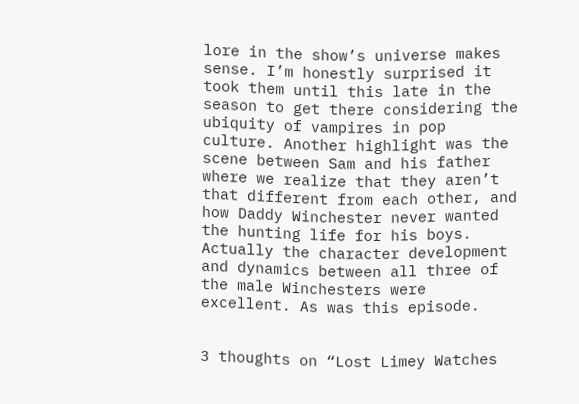lore in the show’s universe makes sense. I’m honestly surprised it took them until this late in the season to get there considering the ubiquity of vampires in pop culture. Another highlight was the scene between Sam and his father where we realize that they aren’t that different from each other, and how Daddy Winchester never wanted the hunting life for his boys. Actually the character development and dynamics between all three of the male Winchesters were excellent. As was this episode.


3 thoughts on “Lost Limey Watches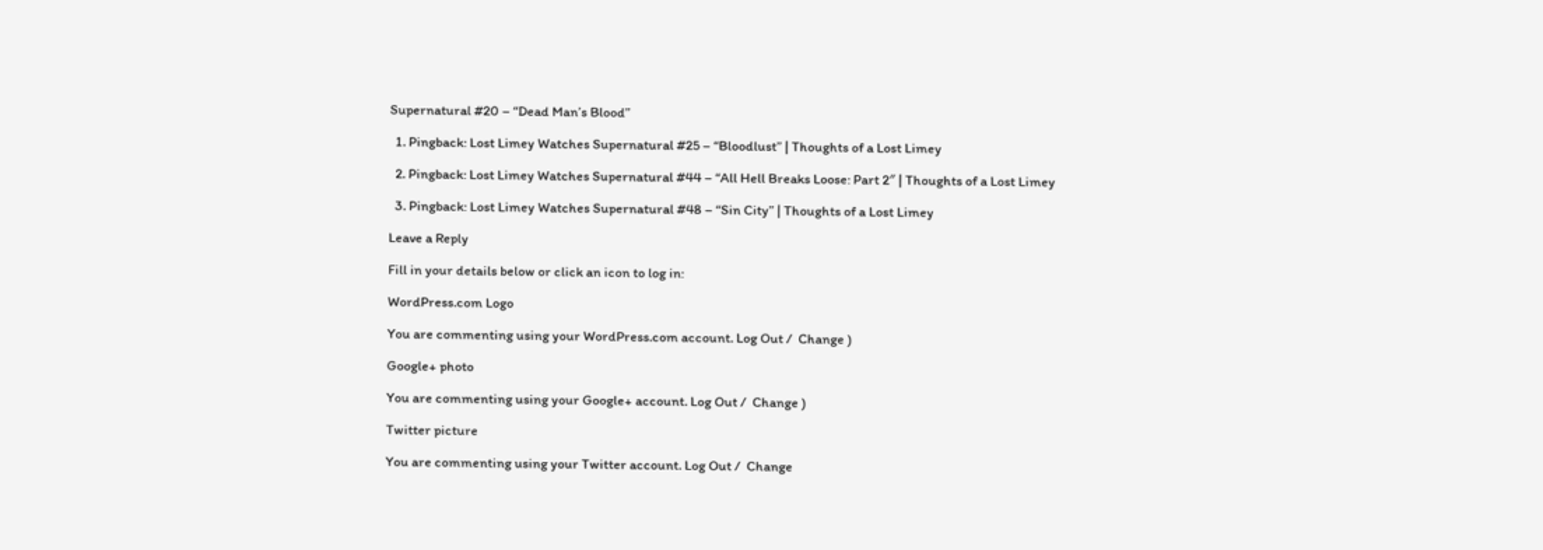Supernatural #20 – “Dead Man’s Blood”

  1. Pingback: Lost Limey Watches Supernatural #25 – “Bloodlust” | Thoughts of a Lost Limey

  2. Pingback: Lost Limey Watches Supernatural #44 – “All Hell Breaks Loose: Part 2″ | Thoughts of a Lost Limey

  3. Pingback: Lost Limey Watches Supernatural #48 – “Sin City” | Thoughts of a Lost Limey

Leave a Reply

Fill in your details below or click an icon to log in:

WordPress.com Logo

You are commenting using your WordPress.com account. Log Out /  Change )

Google+ photo

You are commenting using your Google+ account. Log Out /  Change )

Twitter picture

You are commenting using your Twitter account. Log Out /  Change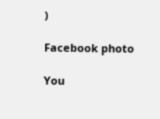)

Facebook photo

You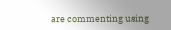are commenting using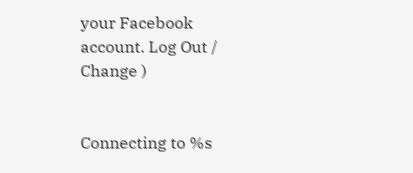your Facebook account. Log Out /  Change )


Connecting to %s